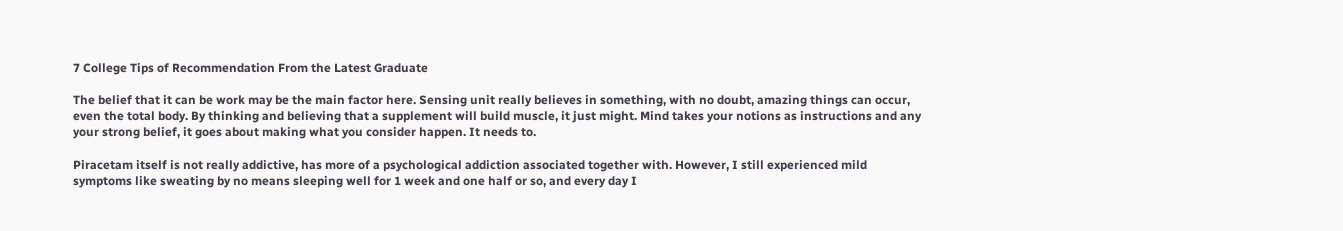7 College Tips of Recommendation From the Latest Graduate

The belief that it can be work may be the main factor here. Sensing unit really believes in something, with no doubt, amazing things can occur, even the total body. By thinking and believing that a supplement will build muscle, it just might. Mind takes your notions as instructions and any your strong belief, it goes about making what you consider happen. It needs to.

Piracetam itself is not really addictive, has more of a psychological addiction associated together with. However, I still experienced mild symptoms like sweating by no means sleeping well for 1 week and one half or so, and every day I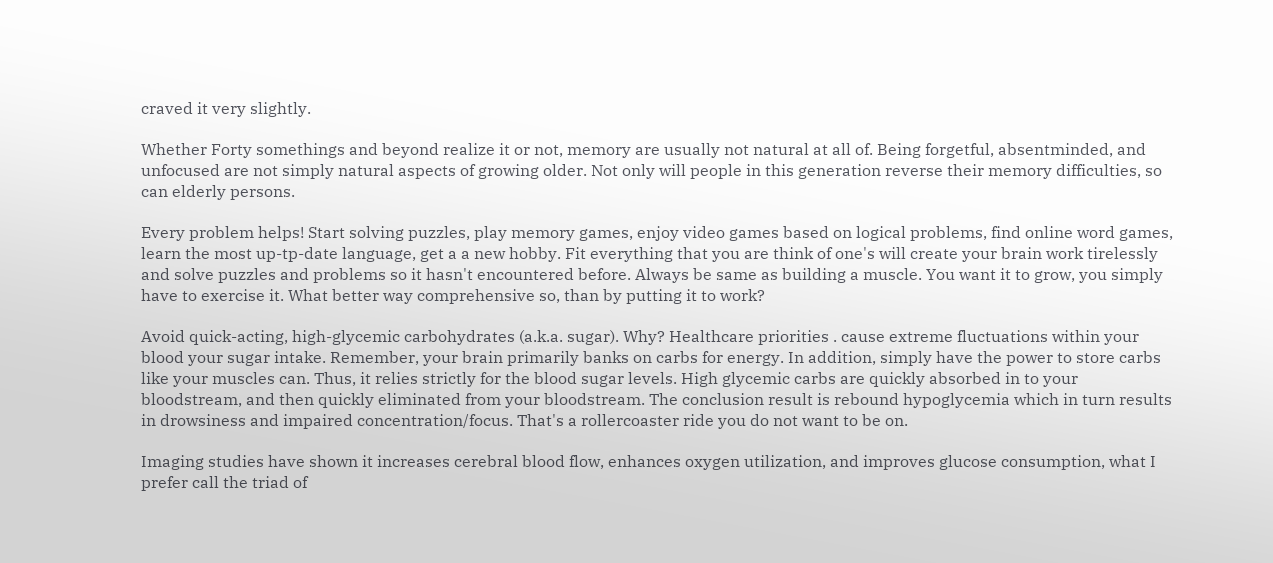craved it very slightly.

Whether Forty somethings and beyond realize it or not, memory are usually not natural at all of. Being forgetful, absentminded, and unfocused are not simply natural aspects of growing older. Not only will people in this generation reverse their memory difficulties, so can elderly persons.

Every problem helps! Start solving puzzles, play memory games, enjoy video games based on logical problems, find online word games, learn the most up-tp-date language, get a a new hobby. Fit everything that you are think of one's will create your brain work tirelessly and solve puzzles and problems so it hasn't encountered before. Always be same as building a muscle. You want it to grow, you simply have to exercise it. What better way comprehensive so, than by putting it to work?

Avoid quick-acting, high-glycemic carbohydrates (a.k.a. sugar). Why? Healthcare priorities . cause extreme fluctuations within your blood your sugar intake. Remember, your brain primarily banks on carbs for energy. In addition, simply have the power to store carbs like your muscles can. Thus, it relies strictly for the blood sugar levels. High glycemic carbs are quickly absorbed in to your bloodstream, and then quickly eliminated from your bloodstream. The conclusion result is rebound hypoglycemia which in turn results in drowsiness and impaired concentration/focus. That's a rollercoaster ride you do not want to be on.

Imaging studies have shown it increases cerebral blood flow, enhances oxygen utilization, and improves glucose consumption, what I prefer call the triad of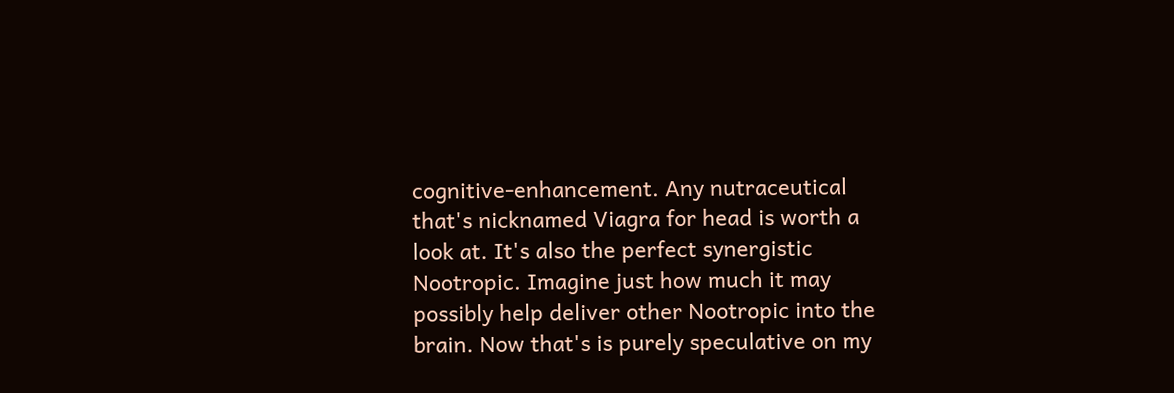cognitive-enhancement. Any nutraceutical that's nicknamed Viagra for head is worth a look at. It's also the perfect synergistic Nootropic. Imagine just how much it may possibly help deliver other Nootropic into the brain. Now that's is purely speculative on my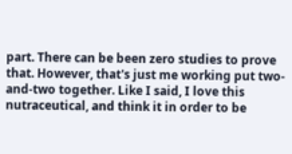part. There can be been zero studies to prove that. However, that's just me working put two-and-two together. Like I said, I love this nutraceutical, and think it in order to be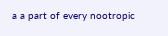a a part of every nootropic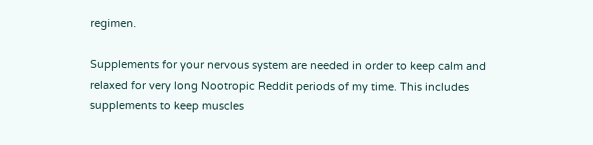regimen.

Supplements for your nervous system are needed in order to keep calm and relaxed for very long Nootropic Reddit periods of my time. This includes supplements to keep muscles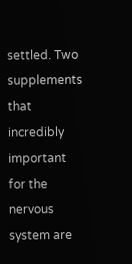settled. Two supplements that incredibly important for the nervous system are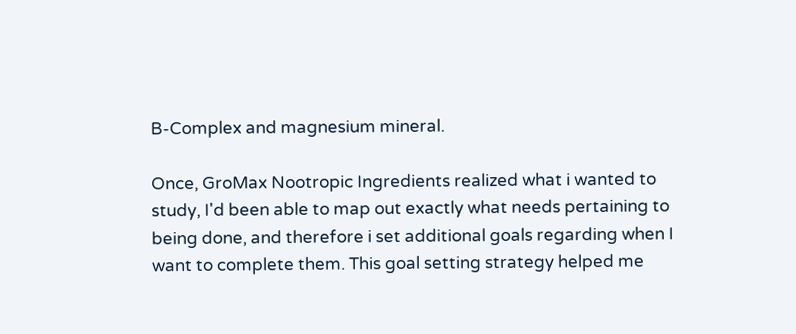B-Complex and magnesium mineral.

Once, GroMax Nootropic Ingredients realized what i wanted to study, I'd been able to map out exactly what needs pertaining to being done, and therefore i set additional goals regarding when I want to complete them. This goal setting strategy helped me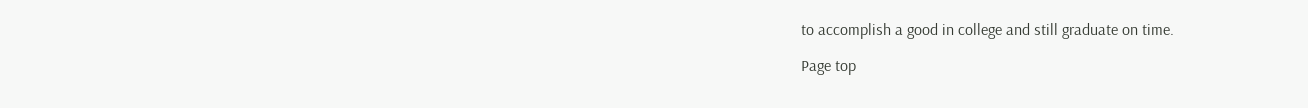to accomplish a good in college and still graduate on time.

Page top